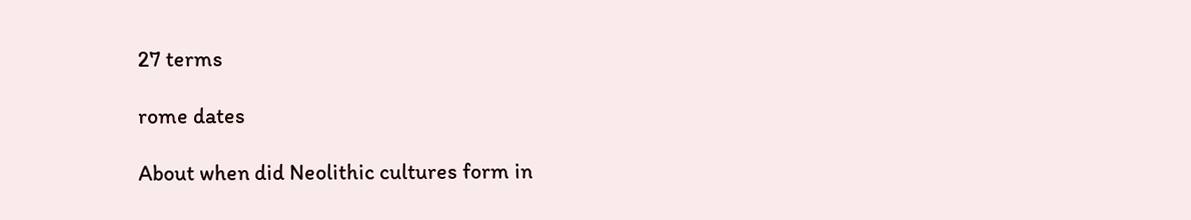27 terms

rome dates

About when did Neolithic cultures form in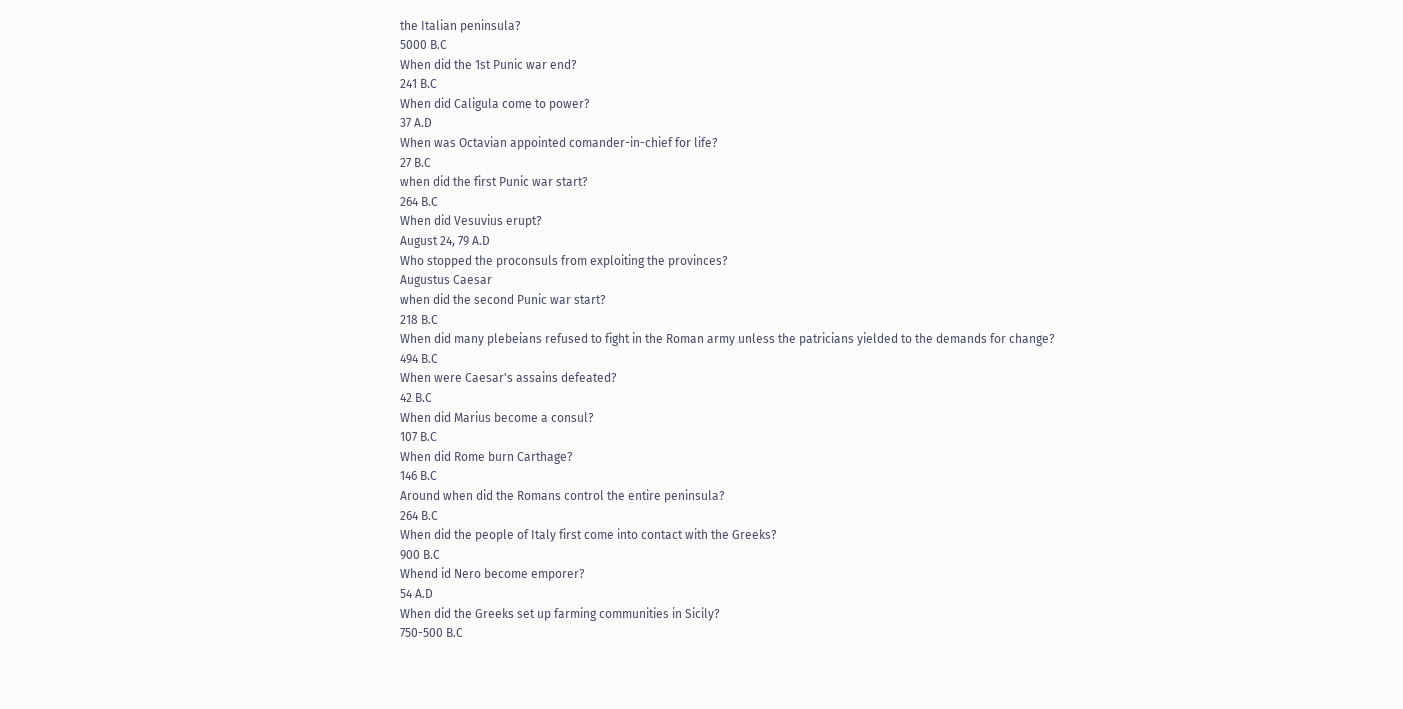the Italian peninsula?
5000 B.C
When did the 1st Punic war end?
241 B.C
When did Caligula come to power?
37 A.D
When was Octavian appointed comander-in-chief for life?
27 B.C
when did the first Punic war start?
264 B.C
When did Vesuvius erupt?
August 24, 79 A.D
Who stopped the proconsuls from exploiting the provinces?
Augustus Caesar
when did the second Punic war start?
218 B.C
When did many plebeians refused to fight in the Roman army unless the patricians yielded to the demands for change?
494 B.C
When were Caesar's assains defeated?
42 B.C
When did Marius become a consul?
107 B.C
When did Rome burn Carthage?
146 B.C
Around when did the Romans control the entire peninsula?
264 B.C
When did the people of Italy first come into contact with the Greeks?
900 B.C
Whend id Nero become emporer?
54 A.D
When did the Greeks set up farming communities in Sicily?
750-500 B.C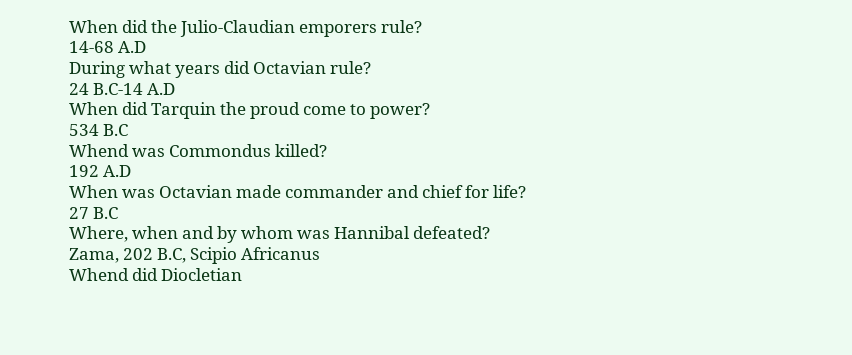When did the Julio-Claudian emporers rule?
14-68 A.D
During what years did Octavian rule?
24 B.C-14 A.D
When did Tarquin the proud come to power?
534 B.C
Whend was Commondus killed?
192 A.D
When was Octavian made commander and chief for life?
27 B.C
Where, when and by whom was Hannibal defeated?
Zama, 202 B.C, Scipio Africanus
Whend did Diocletian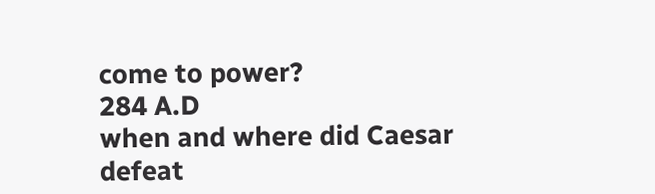come to power?
284 A.D
when and where did Caesar defeat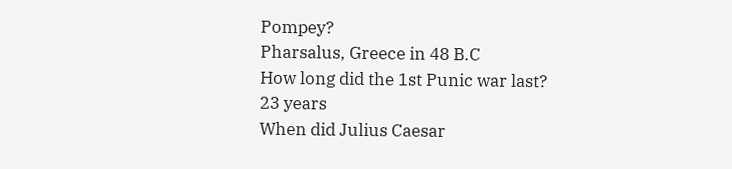Pompey?
Pharsalus, Greece in 48 B.C
How long did the 1st Punic war last?
23 years
When did Julius Caesar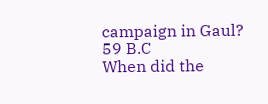campaign in Gaul?
59 B.C
When did the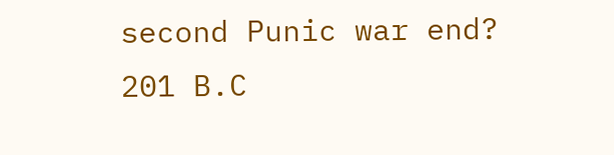second Punic war end?
201 B.C